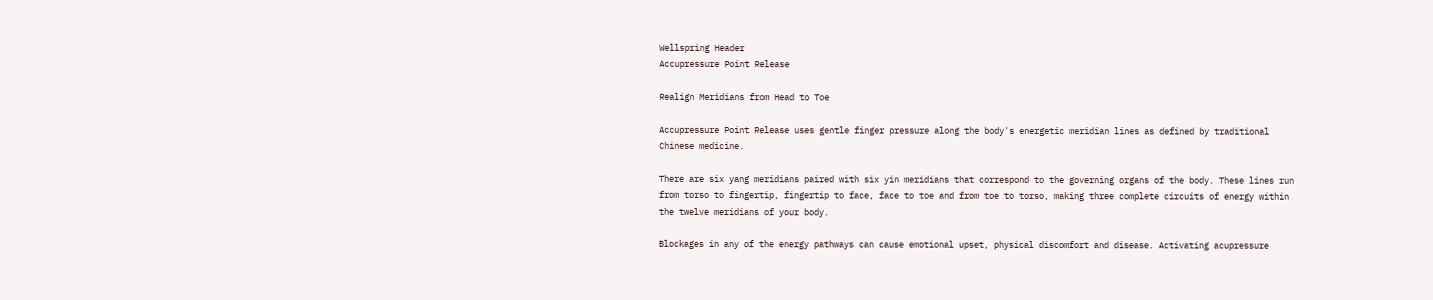Wellspring Header
Accupressure Point Release

Realign Meridians from Head to Toe

Accupressure Point Release uses gentle finger pressure along the body's energetic meridian lines as defined by traditional Chinese medicine.

There are six yang meridians paired with six yin meridians that correspond to the governing organs of the body. These lines run from torso to fingertip, fingertip to face, face to toe and from toe to torso, making three complete circuits of energy within the twelve meridians of your body.

Blockages in any of the energy pathways can cause emotional upset, physical discomfort and disease. Activating acupressure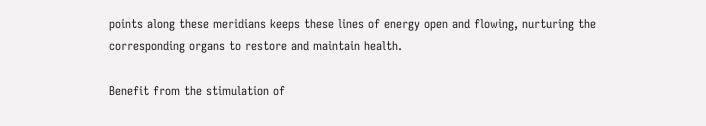points along these meridians keeps these lines of energy open and flowing, nurturing the corresponding organs to restore and maintain health.

Benefit from the stimulation of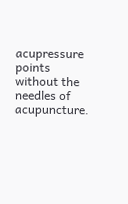acupressure points without the needles of acupuncture.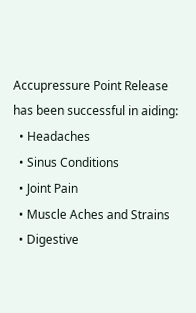Accupressure Point Release has been successful in aiding:
  • Headaches
  • Sinus Conditions
  • Joint Pain
  • Muscle Aches and Strains
  • Digestive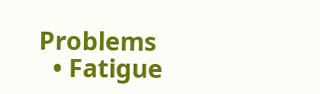Problems
  • Fatigue